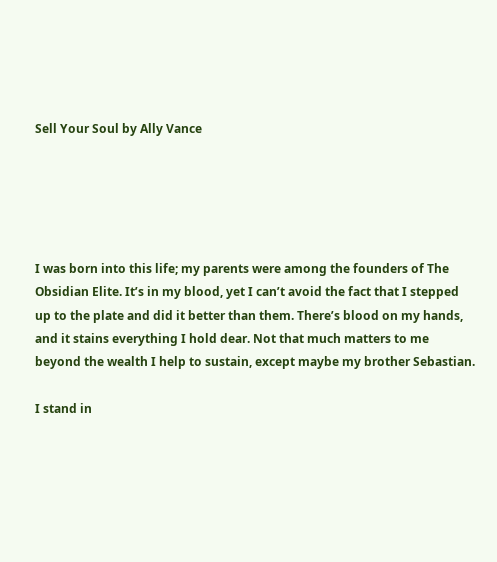Sell Your Soul by Ally Vance





I was born into this life; my parents were among the founders of The Obsidian Elite. It’s in my blood, yet I can’t avoid the fact that I stepped up to the plate and did it better than them. There’s blood on my hands, and it stains everything I hold dear. Not that much matters to me beyond the wealth I help to sustain, except maybe my brother Sebastian.

I stand in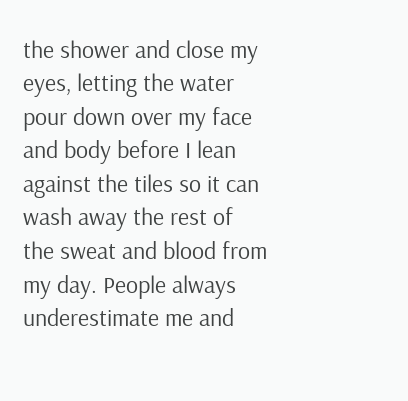the shower and close my eyes, letting the water pour down over my face and body before I lean against the tiles so it can wash away the rest of the sweat and blood from my day. People always underestimate me and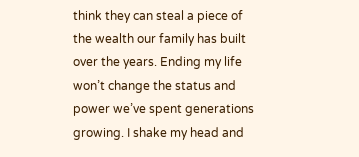think they can steal a piece of the wealth our family has built over the years. Ending my life won’t change the status and power we’ve spent generations growing. I shake my head and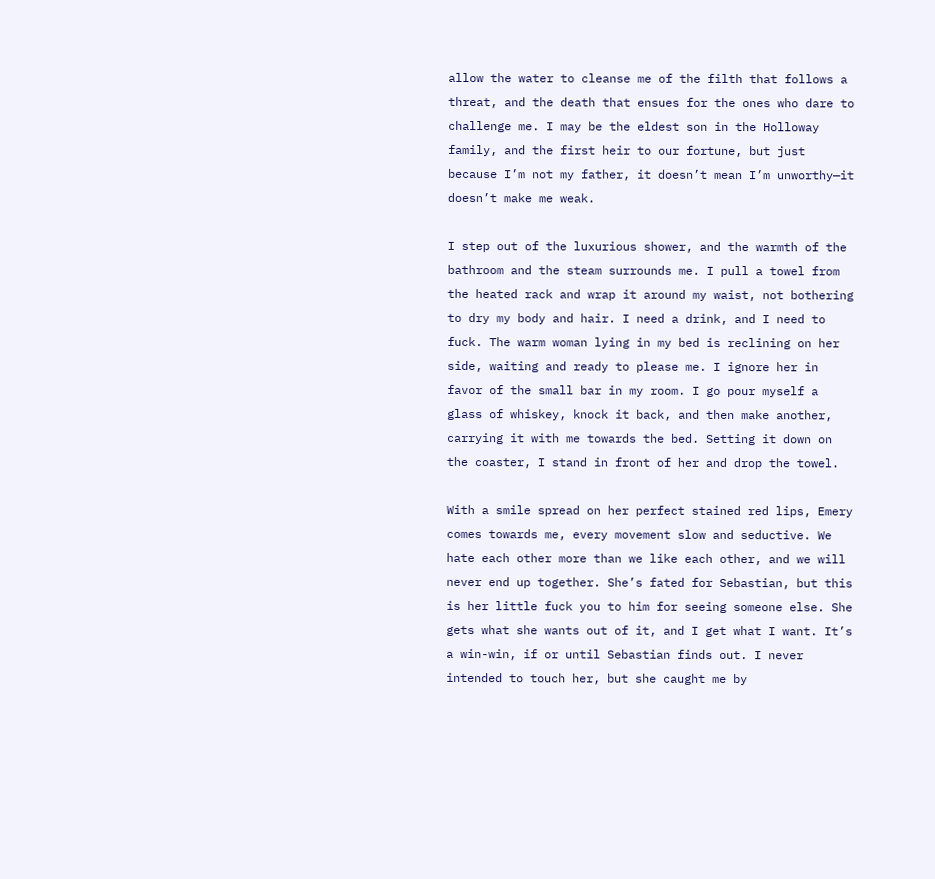allow the water to cleanse me of the filth that follows a threat, and the death that ensues for the ones who dare to challenge me. I may be the eldest son in the Holloway family, and the first heir to our fortune, but just because I’m not my father, it doesn’t mean I’m unworthy—it  doesn’t make me weak.

I step out of the luxurious shower, and the warmth of the bathroom and the steam surrounds me. I pull a towel from the heated rack and wrap it around my waist, not bothering to dry my body and hair. I need a drink, and I need to fuck. The warm woman lying in my bed is reclining on her side, waiting and ready to please me. I ignore her in favor of the small bar in my room. I go pour myself a glass of whiskey, knock it back, and then make another, carrying it with me towards the bed. Setting it down on the coaster, I stand in front of her and drop the towel.

With a smile spread on her perfect stained red lips, Emery comes towards me, every movement slow and seductive. We hate each other more than we like each other, and we will never end up together. She’s fated for Sebastian, but this is her little fuck you to him for seeing someone else. She gets what she wants out of it, and I get what I want. It’s a win-win, if or until Sebastian finds out. I never intended to touch her, but she caught me by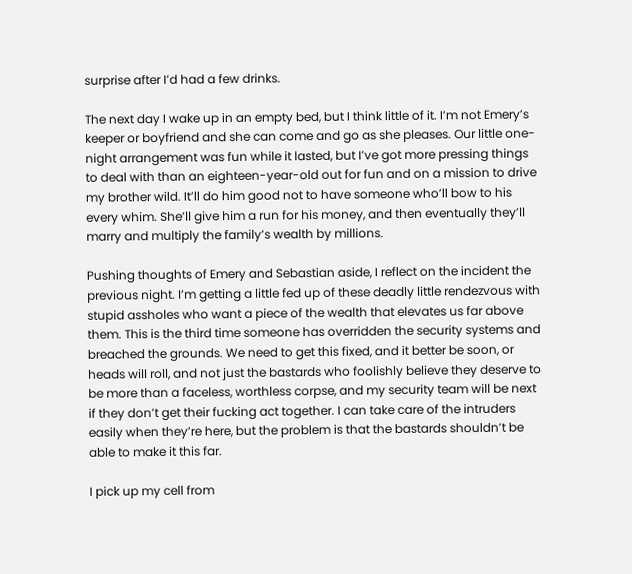surprise after I’d had a few drinks.

The next day I wake up in an empty bed, but I think little of it. I’m not Emery’s keeper or boyfriend and she can come and go as she pleases. Our little one-night arrangement was fun while it lasted, but I’ve got more pressing things to deal with than an eighteen-year-old out for fun and on a mission to drive my brother wild. It’ll do him good not to have someone who’ll bow to his every whim. She’ll give him a run for his money, and then eventually they’ll marry and multiply the family’s wealth by millions.

Pushing thoughts of Emery and Sebastian aside, I reflect on the incident the previous night. I’m getting a little fed up of these deadly little rendezvous with stupid assholes who want a piece of the wealth that elevates us far above them. This is the third time someone has overridden the security systems and breached the grounds. We need to get this fixed, and it better be soon, or heads will roll, and not just the bastards who foolishly believe they deserve to be more than a faceless, worthless corpse, and my security team will be next if they don’t get their fucking act together. I can take care of the intruders easily when they’re here, but the problem is that the bastards shouldn’t be able to make it this far.

I pick up my cell from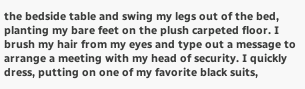the bedside table and swing my legs out of the bed, planting my bare feet on the plush carpeted floor. I brush my hair from my eyes and type out a message to arrange a meeting with my head of security. I quickly dress, putting on one of my favorite black suits,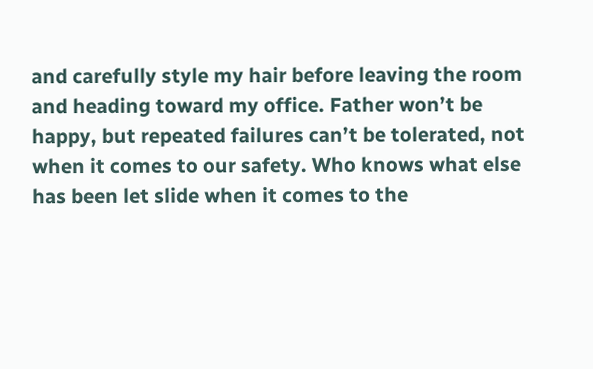and carefully style my hair before leaving the room and heading toward my office. Father won’t be happy, but repeated failures can’t be tolerated, not when it comes to our safety. Who knows what else has been let slide when it comes to the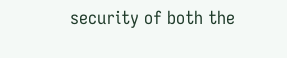security of both the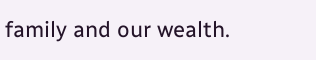family and our wealth.